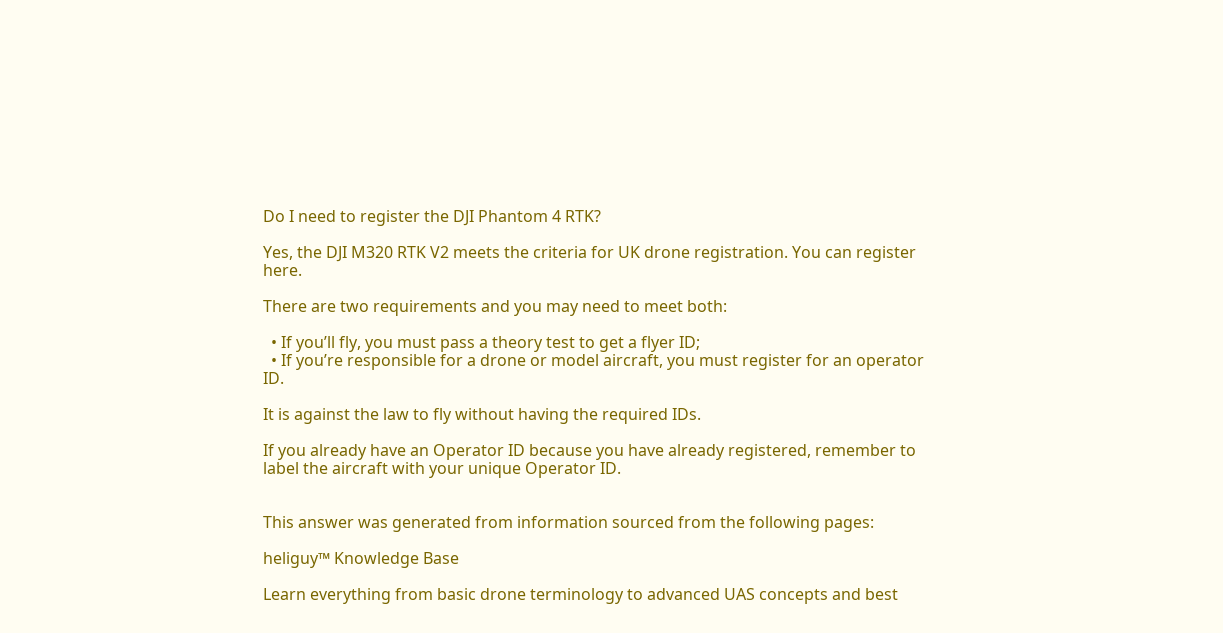Do I need to register the DJI Phantom 4 RTK?

Yes, the DJI M320 RTK V2 meets the criteria for UK drone registration. You can register here.

There are two requirements and you may need to meet both:

  • If you’ll fly, you must pass a theory test to get a flyer ID;
  • If you’re responsible for a drone or model aircraft, you must register for an operator ID.

It is against the law to fly without having the required IDs.

If you already have an Operator ID because you have already registered, remember to label the aircraft with your unique Operator ID.


This answer was generated from information sourced from the following pages:

heliguy™ Knowledge Base

Learn everything from basic drone terminology to advanced UAS concepts and best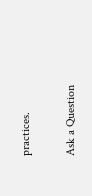practices.

Ask a Question